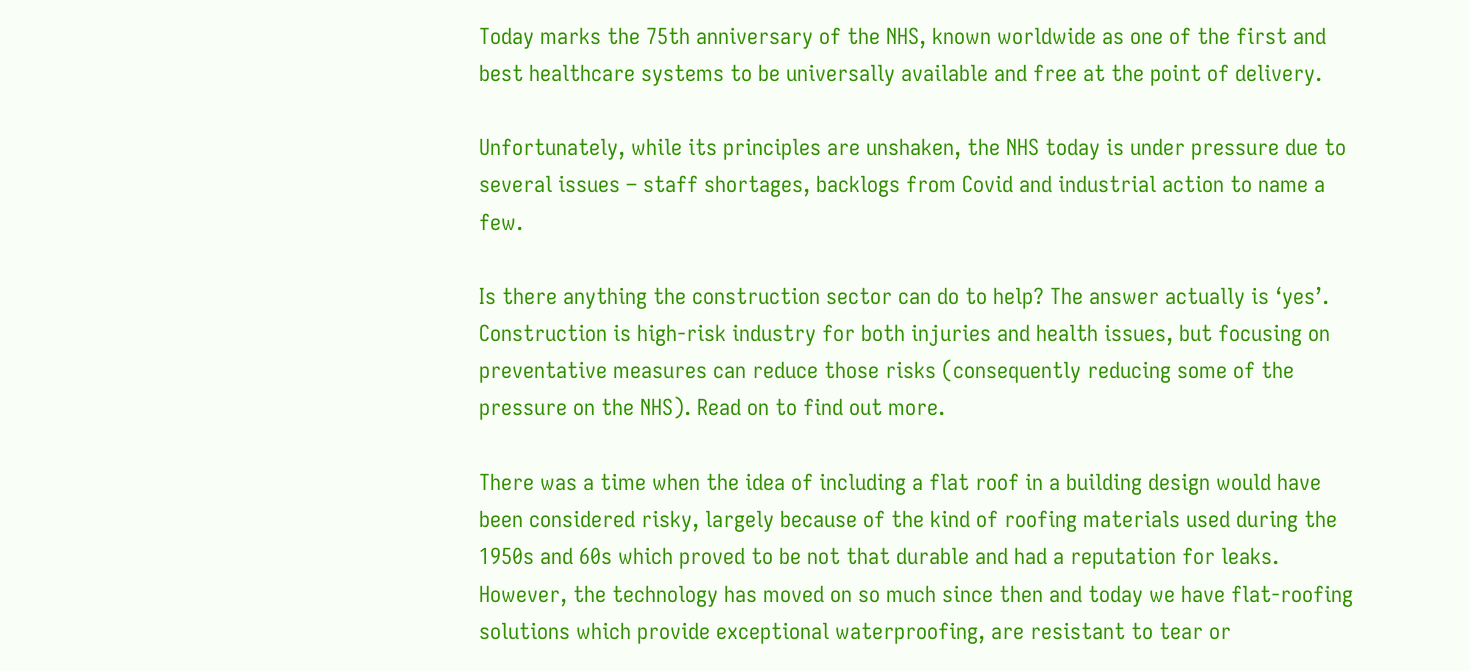Today marks the 75th anniversary of the NHS, known worldwide as one of the first and best healthcare systems to be universally available and free at the point of delivery.

Unfortunately, while its principles are unshaken, the NHS today is under pressure due to several issues – staff shortages, backlogs from Covid and industrial action to name a few.

Is there anything the construction sector can do to help? The answer actually is ‘yes’. Construction is high-risk industry for both injuries and health issues, but focusing on preventative measures can reduce those risks (consequently reducing some of the pressure on the NHS). Read on to find out more.

There was a time when the idea of including a flat roof in a building design would have been considered risky, largely because of the kind of roofing materials used during the 1950s and 60s which proved to be not that durable and had a reputation for leaks. However, the technology has moved on so much since then and today we have flat-roofing solutions which provide exceptional waterproofing, are resistant to tear or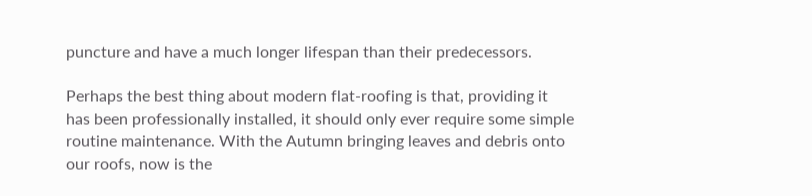puncture and have a much longer lifespan than their predecessors.

Perhaps the best thing about modern flat-roofing is that, providing it has been professionally installed, it should only ever require some simple routine maintenance. With the Autumn bringing leaves and debris onto our roofs, now is the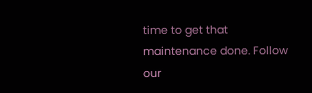time to get that maintenance done. Follow our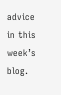advice in this week’s blog.